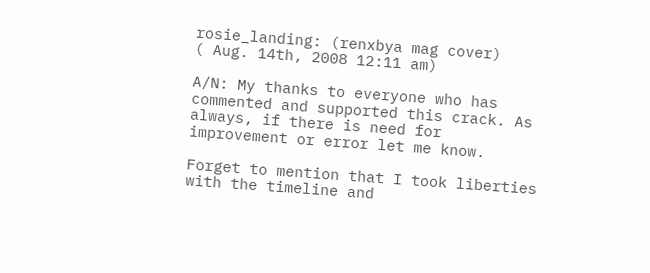rosie_landing: (renxbya mag cover)
( Aug. 14th, 2008 12:11 am)

A/N: My thanks to everyone who has commented and supported this crack. As always, if there is need for improvement or error let me know.

Forget to mention that I took liberties with the timeline and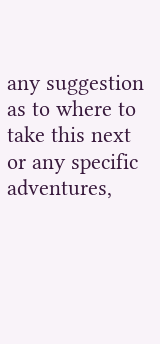any suggestion as to where to take this next or any specific adventures,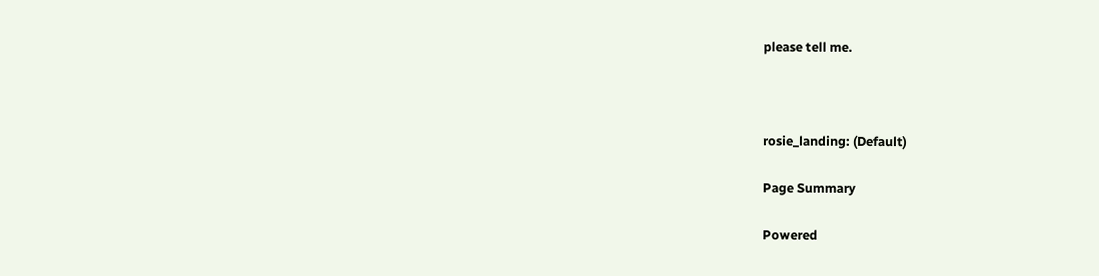please tell me.



rosie_landing: (Default)

Page Summary

Powered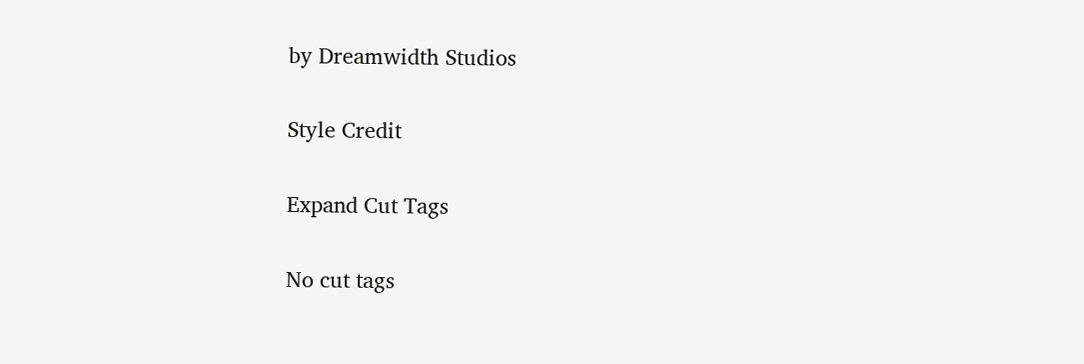by Dreamwidth Studios

Style Credit

Expand Cut Tags

No cut tags